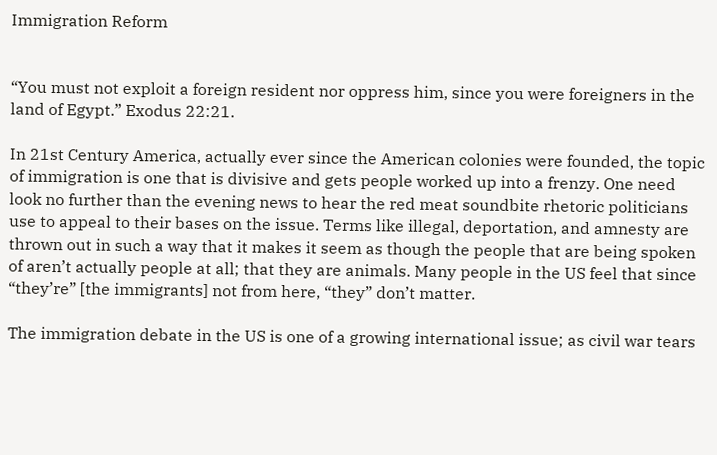Immigration Reform


“You must not exploit a foreign resident nor oppress him, since you were foreigners in the land of Egypt.” Exodus 22:21.

In 21st Century America, actually ever since the American colonies were founded, the topic of immigration is one that is divisive and gets people worked up into a frenzy. One need look no further than the evening news to hear the red meat soundbite rhetoric politicians use to appeal to their bases on the issue. Terms like illegal, deportation, and amnesty are thrown out in such a way that it makes it seem as though the people that are being spoken of aren’t actually people at all; that they are animals. Many people in the US feel that since “they’re” [the immigrants] not from here, “they” don’t matter.

The immigration debate in the US is one of a growing international issue; as civil war tears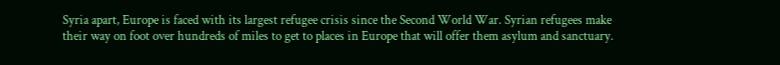Syria apart, Europe is faced with its largest refugee crisis since the Second World War. Syrian refugees make their way on foot over hundreds of miles to get to places in Europe that will offer them asylum and sanctuary.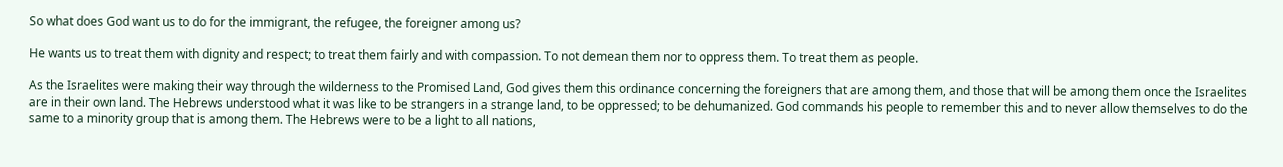So what does God want us to do for the immigrant, the refugee, the foreigner among us?

He wants us to treat them with dignity and respect; to treat them fairly and with compassion. To not demean them nor to oppress them. To treat them as people.

As the Israelites were making their way through the wilderness to the Promised Land, God gives them this ordinance concerning the foreigners that are among them, and those that will be among them once the Israelites are in their own land. The Hebrews understood what it was like to be strangers in a strange land, to be oppressed; to be dehumanized. God commands his people to remember this and to never allow themselves to do the same to a minority group that is among them. The Hebrews were to be a light to all nations,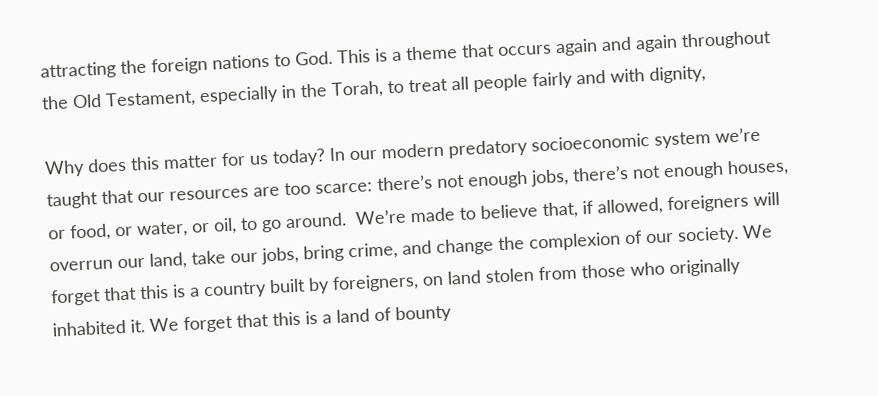attracting the foreign nations to God. This is a theme that occurs again and again throughout the Old Testament, especially in the Torah, to treat all people fairly and with dignity,

Why does this matter for us today? In our modern predatory socioeconomic system we’re taught that our resources are too scarce: there’s not enough jobs, there’s not enough houses, or food, or water, or oil, to go around.  We’re made to believe that, if allowed, foreigners will overrun our land, take our jobs, bring crime, and change the complexion of our society. We forget that this is a country built by foreigners, on land stolen from those who originally inhabited it. We forget that this is a land of bounty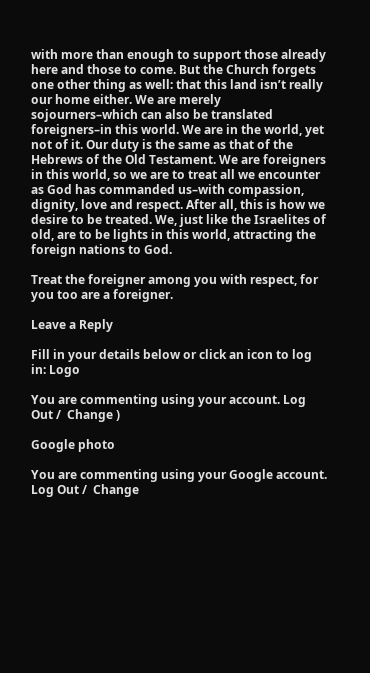with more than enough to support those already here and those to come. But the Church forgets one other thing as well: that this land isn’t really our home either. We are merely sojourners–which can also be translated foreigners–in this world. We are in the world, yet not of it. Our duty is the same as that of the Hebrews of the Old Testament. We are foreigners in this world, so we are to treat all we encounter as God has commanded us–with compassion, dignity, love and respect. After all, this is how we desire to be treated. We, just like the Israelites of old, are to be lights in this world, attracting the foreign nations to God.

Treat the foreigner among you with respect, for you too are a foreigner.

Leave a Reply

Fill in your details below or click an icon to log in: Logo

You are commenting using your account. Log Out /  Change )

Google photo

You are commenting using your Google account. Log Out /  Change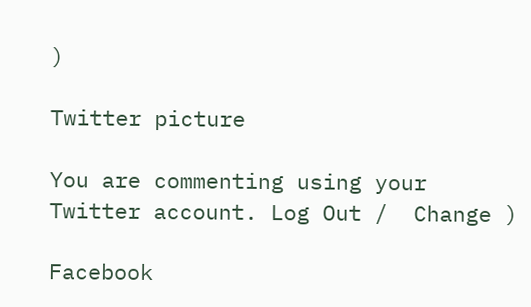)

Twitter picture

You are commenting using your Twitter account. Log Out /  Change )

Facebook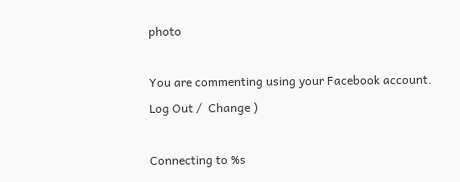photo

You are commenting using your Facebook account. Log Out /  Change )

Connecting to %s